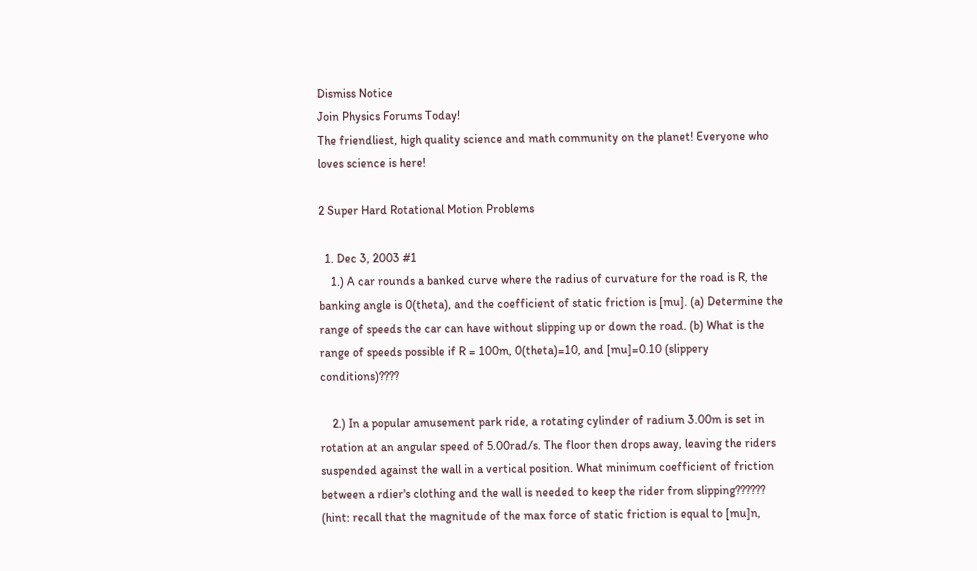Dismiss Notice
Join Physics Forums Today!
The friendliest, high quality science and math community on the planet! Everyone who loves science is here!

2 Super Hard Rotational Motion Problems

  1. Dec 3, 2003 #1
    1.) A car rounds a banked curve where the radius of curvature for the road is R, the banking angle is 0(theta), and the coefficient of static friction is [mu]. (a) Determine the range of speeds the car can have without slipping up or down the road. (b) What is the range of speeds possible if R = 100m, 0(theta)=10, and [mu]=0.10 (slippery conditions)????

    2.) In a popular amusement park ride, a rotating cylinder of radium 3.00m is set in rotation at an angular speed of 5.00rad/s. The floor then drops away, leaving the riders suspended against the wall in a vertical position. What minimum coefficient of friction between a rdier's clothing and the wall is needed to keep the rider from slipping?????? (hint: recall that the magnitude of the max force of static friction is equal to [mu]n,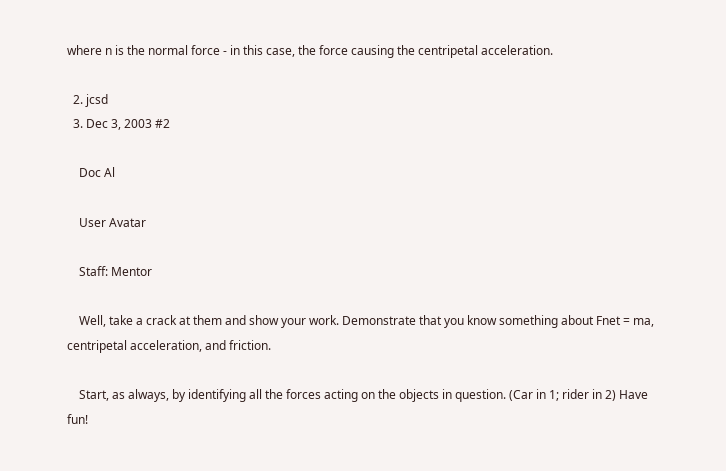where n is the normal force - in this case, the force causing the centripetal acceleration.

  2. jcsd
  3. Dec 3, 2003 #2

    Doc Al

    User Avatar

    Staff: Mentor

    Well, take a crack at them and show your work. Demonstrate that you know something about Fnet = ma, centripetal acceleration, and friction.

    Start, as always, by identifying all the forces acting on the objects in question. (Car in 1; rider in 2) Have fun!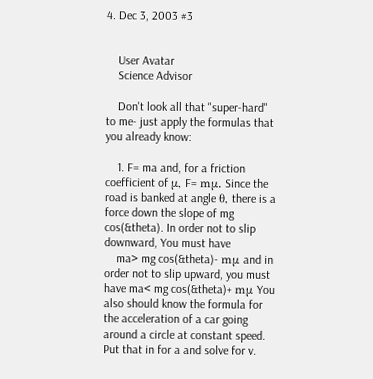4. Dec 3, 2003 #3


    User Avatar
    Science Advisor

    Don't look all that "super-hard" to me- just apply the formulas that you already know:

    1. F= ma and, for a friction coefficient of μ, F= mμ. Since the road is banked at angle θ, there is a force down the slope of mg cos(&theta). In order not to slip downward, You must have
    ma> mg cos(&theta)- mμ and in order not to slip upward, you must have ma< mg cos(&theta)+ mμ You also should know the formula for the acceleration of a car going around a circle at constant speed. Put that in for a and solve for v.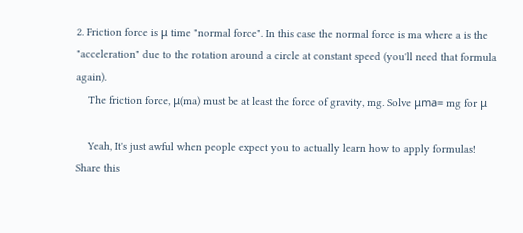2. Friction force is μ time "normal force". In this case the normal force is ma where a is the "acceleration" due to the rotation around a circle at constant speed (you'll need that formula again).
    The friction force, μ(ma) must be at least the force of gravity, mg. Solve μma= mg for μ

    Yeah, It's just awful when people expect you to actually learn how to apply formulas!
Share this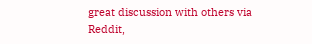great discussion with others via Reddit,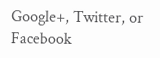Google+, Twitter, or Facebook